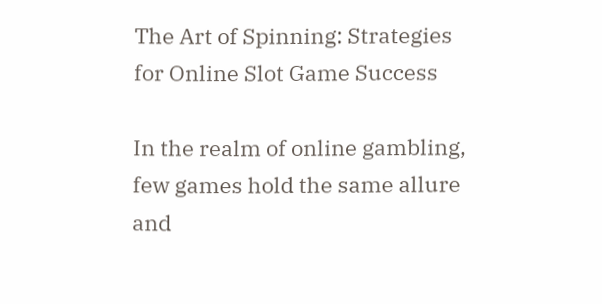The Art of Spinning: Strategies for Online Slot Game Success

In the realm of online gambling, few games hold the same allure and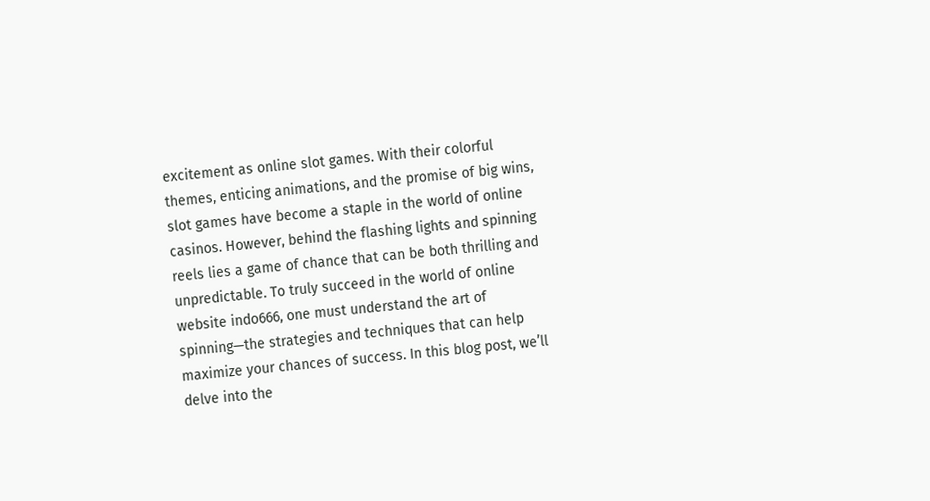excitement as online slot games. With their colorful themes, enticing animations, and the promise of big wins, slot games have become a staple in the world of online casinos. However, behind the flashing lights and spinning reels lies a game of chance that can be both thrilling and unpredictable. To truly succeed in the world of online website indo666, one must understand the art of spinning—the strategies and techniques that can help maximize your chances of success. In this blog post, we’ll delve into the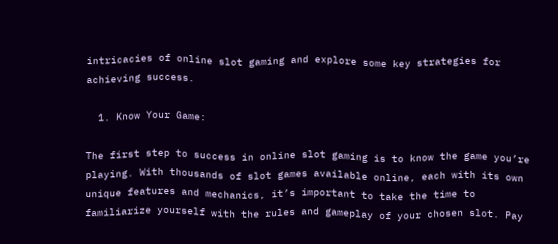intricacies of online slot gaming and explore some key strategies for achieving success.

  1. Know Your Game:

The first step to success in online slot gaming is to know the game you’re playing. With thousands of slot games available online, each with its own unique features and mechanics, it’s important to take the time to familiarize yourself with the rules and gameplay of your chosen slot. Pay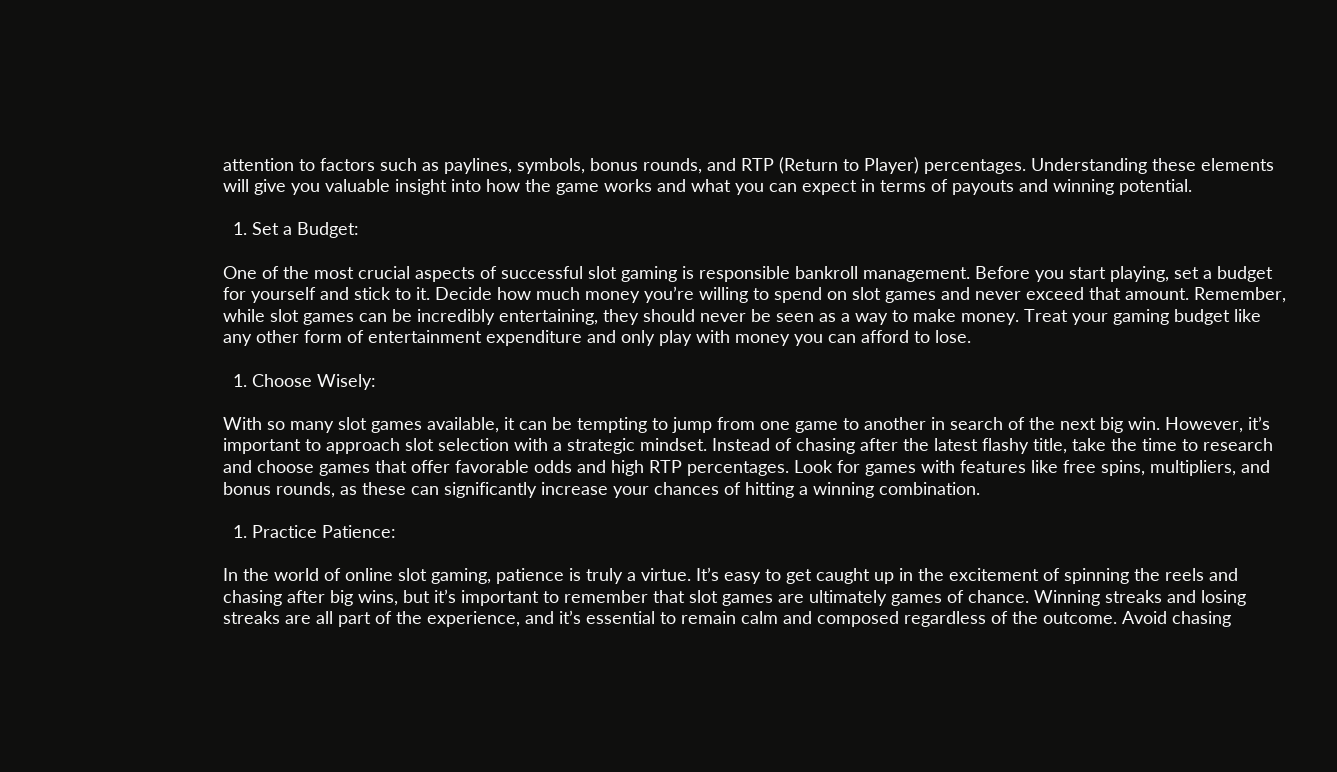attention to factors such as paylines, symbols, bonus rounds, and RTP (Return to Player) percentages. Understanding these elements will give you valuable insight into how the game works and what you can expect in terms of payouts and winning potential.

  1. Set a Budget:

One of the most crucial aspects of successful slot gaming is responsible bankroll management. Before you start playing, set a budget for yourself and stick to it. Decide how much money you’re willing to spend on slot games and never exceed that amount. Remember, while slot games can be incredibly entertaining, they should never be seen as a way to make money. Treat your gaming budget like any other form of entertainment expenditure and only play with money you can afford to lose.

  1. Choose Wisely:

With so many slot games available, it can be tempting to jump from one game to another in search of the next big win. However, it’s important to approach slot selection with a strategic mindset. Instead of chasing after the latest flashy title, take the time to research and choose games that offer favorable odds and high RTP percentages. Look for games with features like free spins, multipliers, and bonus rounds, as these can significantly increase your chances of hitting a winning combination.

  1. Practice Patience:

In the world of online slot gaming, patience is truly a virtue. It’s easy to get caught up in the excitement of spinning the reels and chasing after big wins, but it’s important to remember that slot games are ultimately games of chance. Winning streaks and losing streaks are all part of the experience, and it’s essential to remain calm and composed regardless of the outcome. Avoid chasing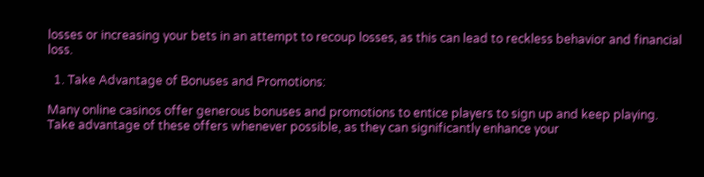losses or increasing your bets in an attempt to recoup losses, as this can lead to reckless behavior and financial loss.

  1. Take Advantage of Bonuses and Promotions:

Many online casinos offer generous bonuses and promotions to entice players to sign up and keep playing. Take advantage of these offers whenever possible, as they can significantly enhance your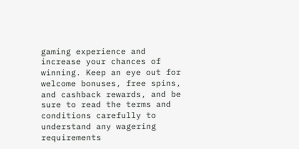gaming experience and increase your chances of winning. Keep an eye out for welcome bonuses, free spins, and cashback rewards, and be sure to read the terms and conditions carefully to understand any wagering requirements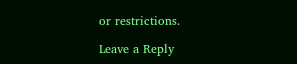or restrictions.

Leave a Reply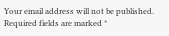Your email address will not be published. Required fields are marked *